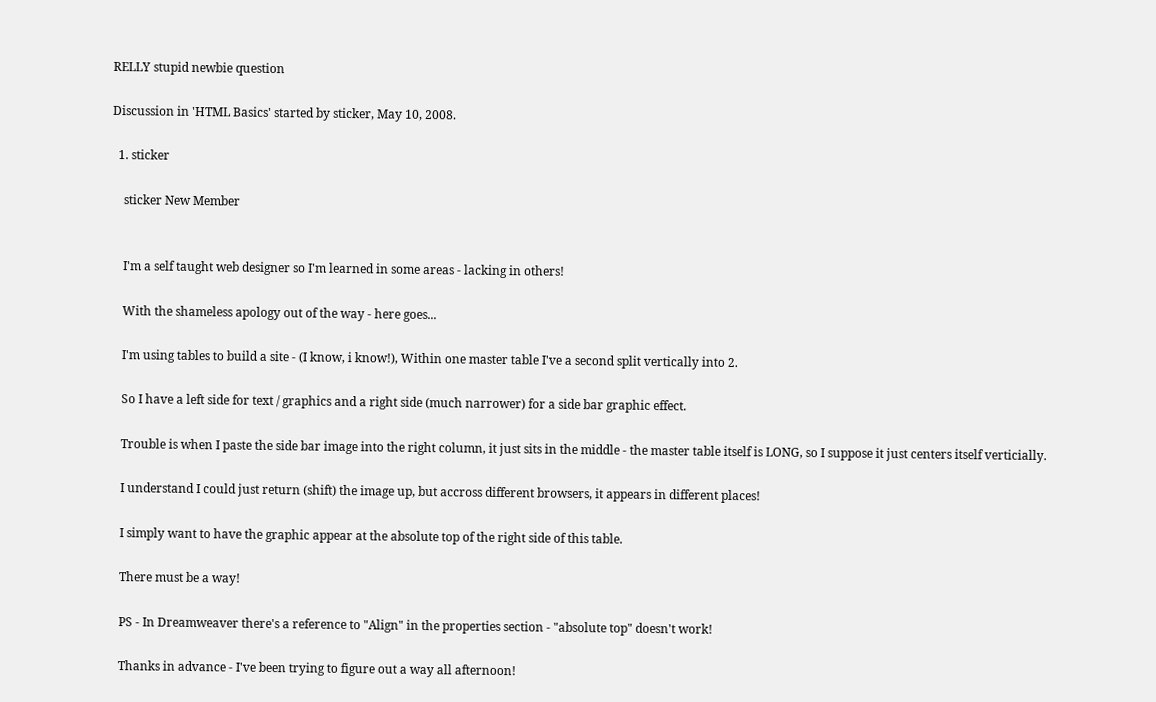RELLY stupid newbie question

Discussion in 'HTML Basics' started by sticker, May 10, 2008.

  1. sticker

    sticker New Member


    I'm a self taught web designer so I'm learned in some areas - lacking in others!

    With the shameless apology out of the way - here goes...

    I'm using tables to build a site - (I know, i know!), Within one master table I've a second split vertically into 2.

    So I have a left side for text / graphics and a right side (much narrower) for a side bar graphic effect.

    Trouble is when I paste the side bar image into the right column, it just sits in the middle - the master table itself is LONG, so I suppose it just centers itself verticially.

    I understand I could just return (shift) the image up, but accross different browsers, it appears in different places!

    I simply want to have the graphic appear at the absolute top of the right side of this table.

    There must be a way!

    PS - In Dreamweaver there's a reference to "Align" in the properties section - "absolute top" doesn't work!

    Thanks in advance - I've been trying to figure out a way all afternoon!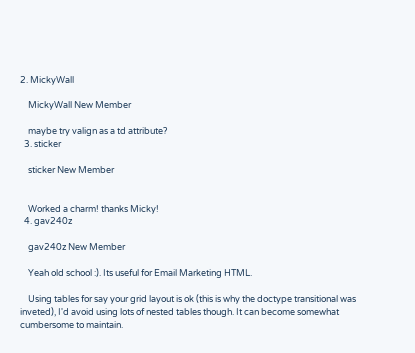2. MickyWall

    MickyWall New Member

    maybe try valign as a td attribute?
  3. sticker

    sticker New Member


    Worked a charm! thanks Micky!
  4. gav240z

    gav240z New Member

    Yeah old school :). Its useful for Email Marketing HTML.

    Using tables for say your grid layout is ok (this is why the doctype transitional was inveted), I'd avoid using lots of nested tables though. It can become somewhat cumbersome to maintain.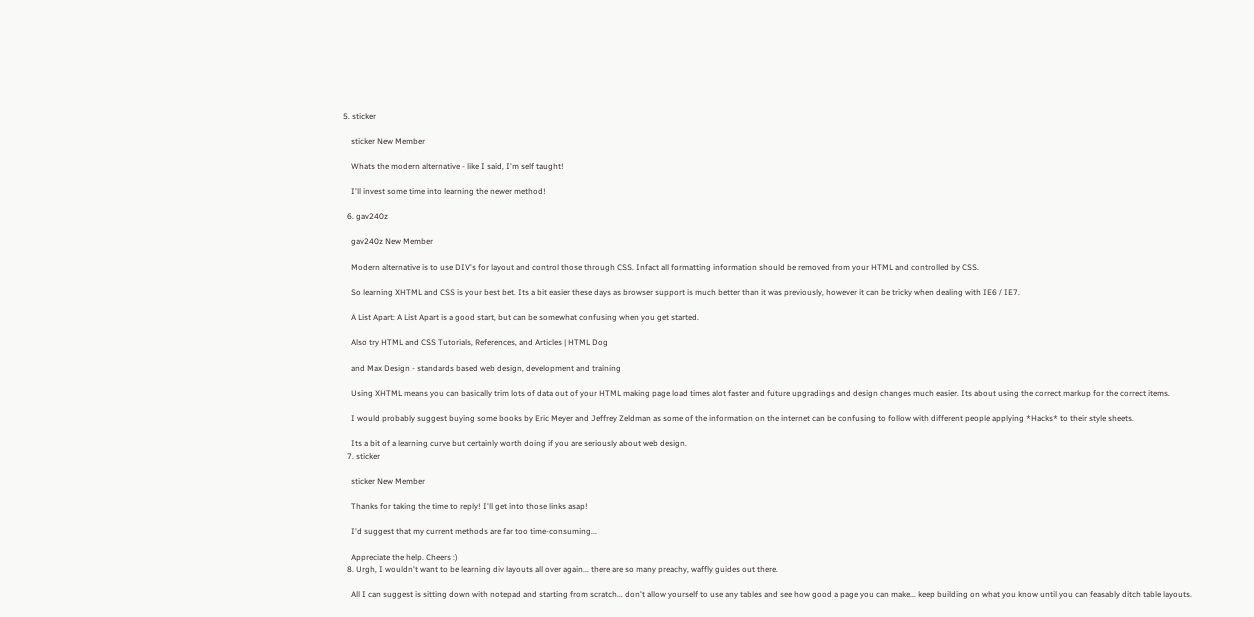5. sticker

    sticker New Member

    Whats the modern alternative - like I said, I'm self taught!

    I'll invest some time into learning the newer method!

  6. gav240z

    gav240z New Member

    Modern alternative is to use DIV's for layout and control those through CSS. Infact all formatting information should be removed from your HTML and controlled by CSS.

    So learning XHTML and CSS is your best bet. Its a bit easier these days as browser support is much better than it was previously, however it can be tricky when dealing with IE6 / IE7.

    A List Apart: A List Apart is a good start, but can be somewhat confusing when you get started.

    Also try HTML and CSS Tutorials, References, and Articles | HTML Dog

    and Max Design - standards based web design, development and training

    Using XHTML means you can basically trim lots of data out of your HTML making page load times alot faster and future upgradings and design changes much easier. Its about using the correct markup for the correct items.

    I would probably suggest buying some books by Eric Meyer and Jeffrey Zeldman as some of the information on the internet can be confusing to follow with different people applying *Hacks* to their style sheets.

    Its a bit of a learning curve but certainly worth doing if you are seriously about web design.
  7. sticker

    sticker New Member

    Thanks for taking the time to reply! I'll get into those links asap!

    I'd suggest that my current methods are far too time-consuming...

    Appreciate the help. Cheers :)
  8. Urgh, I wouldn't want to be learning div layouts all over again... there are so many preachy, waffly guides out there.

    All I can suggest is sitting down with notepad and starting from scratch... don't allow yourself to use any tables and see how good a page you can make... keep building on what you know until you can feasably ditch table layouts.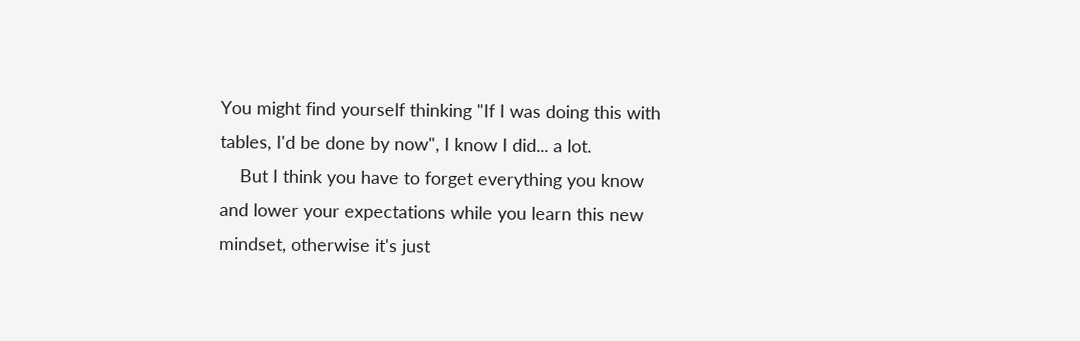You might find yourself thinking "If I was doing this with tables, I'd be done by now", I know I did... a lot.
    But I think you have to forget everything you know and lower your expectations while you learn this new mindset, otherwise it's just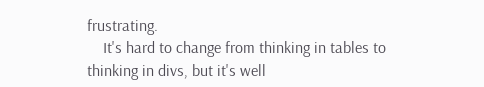frustrating.
    It's hard to change from thinking in tables to thinking in divs, but it's well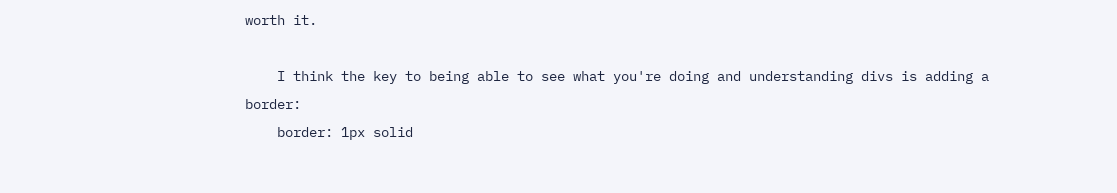worth it.

    I think the key to being able to see what you're doing and understanding divs is adding a border:
    border: 1px solid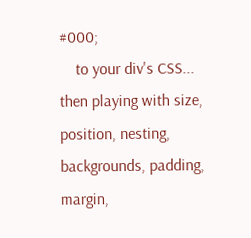#000;
    to your div's CSS... then playing with size, position, nesting, backgrounds, padding, margin,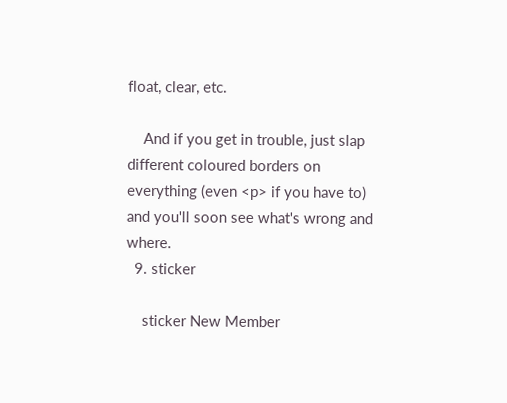float, clear, etc.

    And if you get in trouble, just slap different coloured borders on everything (even <p> if you have to) and you'll soon see what's wrong and where.
  9. sticker

    sticker New Member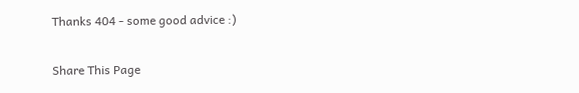Thanks 404 - some good advice :)

Share This Page